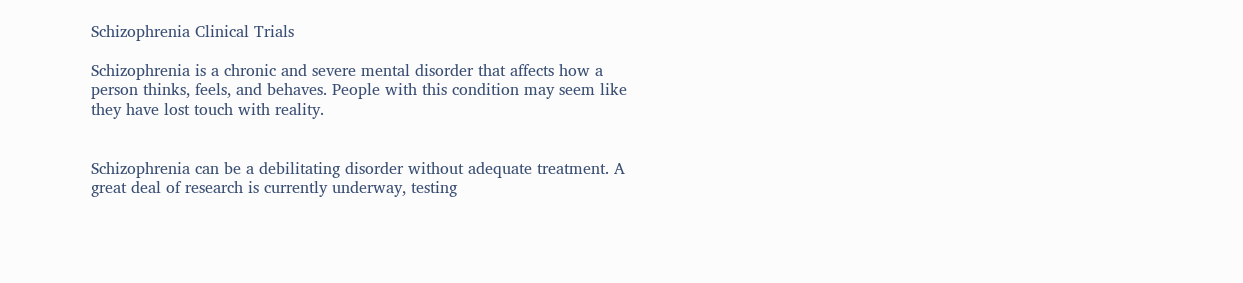Schizophrenia Clinical Trials

Schizophrenia is a chronic and severe mental disorder that affects how a person thinks, feels, and behaves. People with this condition may seem like they have lost touch with reality.


Schizophrenia can be a debilitating disorder without adequate treatment. A great deal of research is currently underway, testing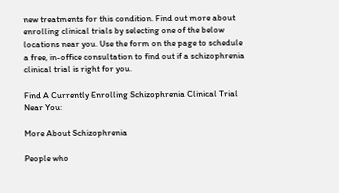new treatments for this condition. Find out more about enrolling clinical trials by selecting one of the below locations near you. Use the form on the page to schedule a free, in-office consultation to find out if a schizophrenia clinical trial is right for you.

Find A Currently Enrolling Schizophrenia Clinical Trial Near You:

More About Schizophrenia

People who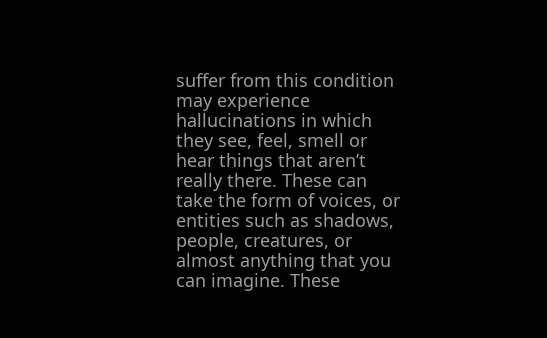suffer from this condition may experience hallucinations in which they see, feel, smell or hear things that aren’t really there. These can take the form of voices, or entities such as shadows, people, creatures, or almost anything that you can imagine. These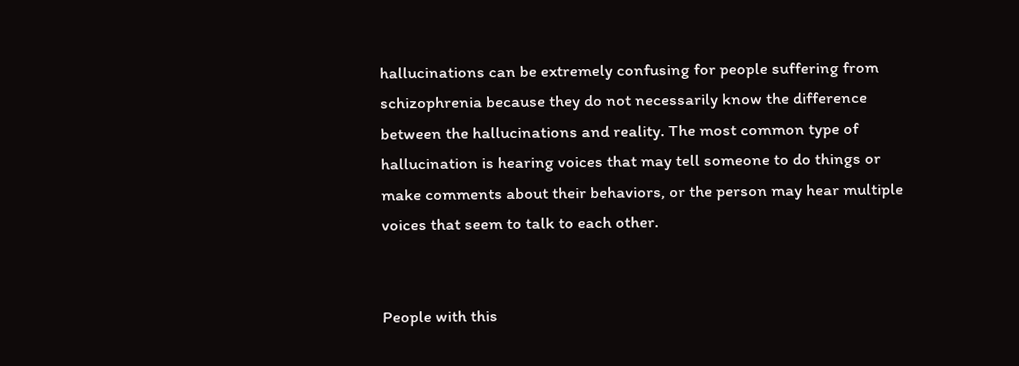hallucinations can be extremely confusing for people suffering from schizophrenia because they do not necessarily know the difference between the hallucinations and reality. The most common type of hallucination is hearing voices that may tell someone to do things or make comments about their behaviors, or the person may hear multiple voices that seem to talk to each other.


People with this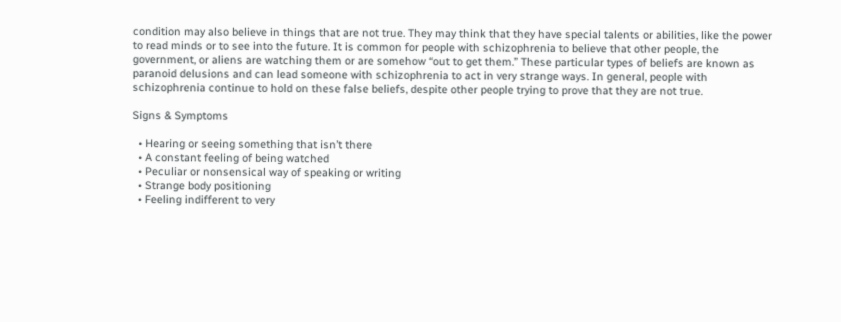condition may also believe in things that are not true. They may think that they have special talents or abilities, like the power to read minds or to see into the future. It is common for people with schizophrenia to believe that other people, the government, or aliens are watching them or are somehow “out to get them.” These particular types of beliefs are known as paranoid delusions and can lead someone with schizophrenia to act in very strange ways. In general, people with schizophrenia continue to hold on these false beliefs, despite other people trying to prove that they are not true.

Signs & Symptoms

  • Hearing or seeing something that isn’t there
  • A constant feeling of being watched
  • Peculiar or nonsensical way of speaking or writing
  • Strange body positioning
  • Feeling indifferent to very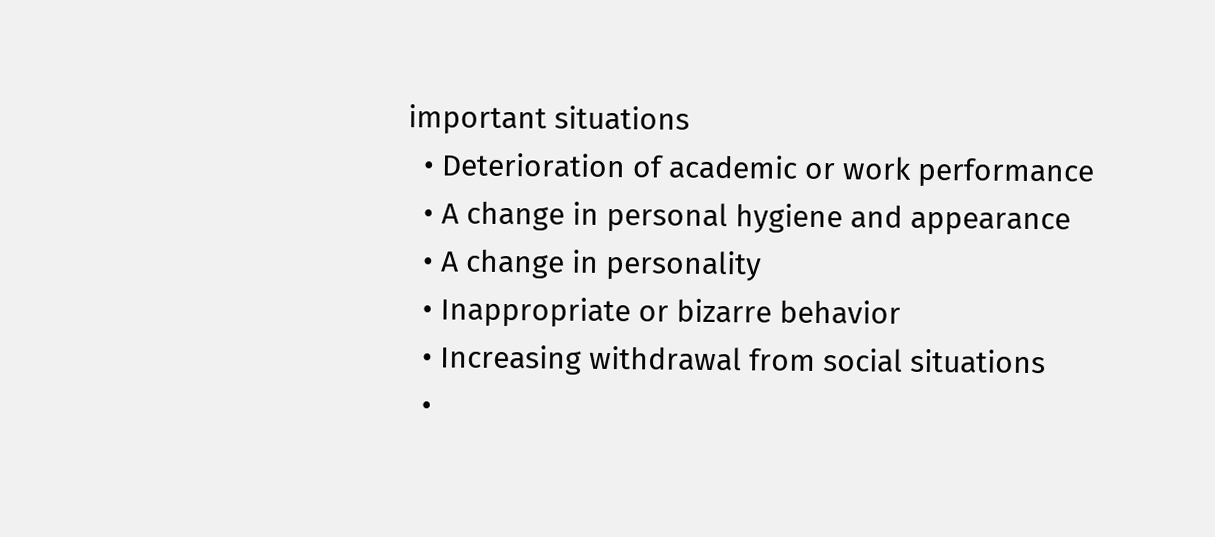important situations
  • Deterioration of academic or work performance
  • A change in personal hygiene and appearance
  • A change in personality
  • Inappropriate or bizarre behavior
  • Increasing withdrawal from social situations
  •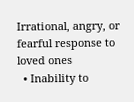Irrational, angry, or fearful response to loved ones
  • Inability to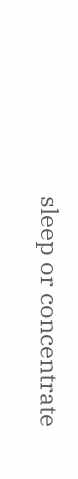sleep or concentrate